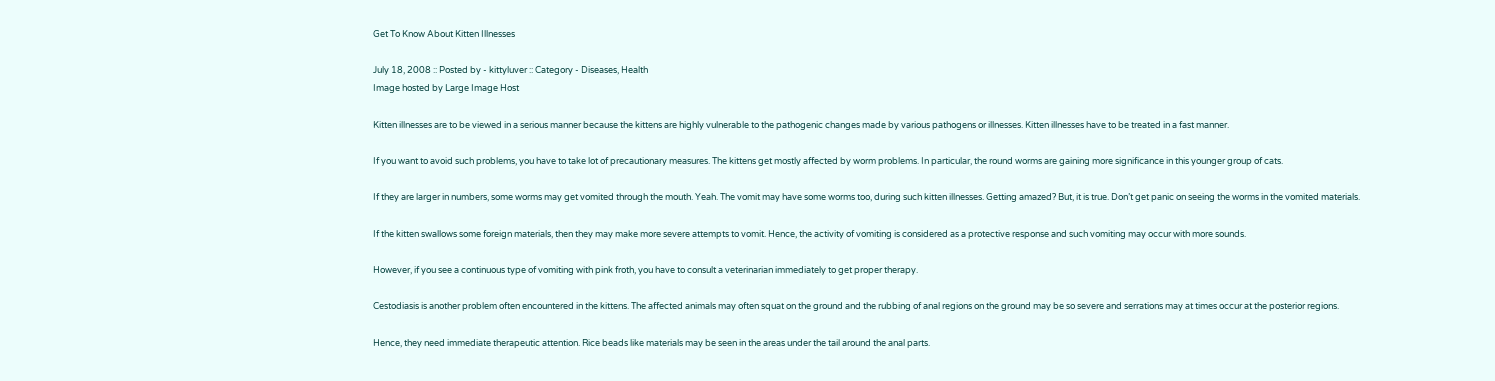Get To Know About Kitten Illnesses

July 18, 2008 :: Posted by - kittyluver :: Category - Diseases, Health
Image hosted by Large Image Host

Kitten illnesses are to be viewed in a serious manner because the kittens are highly vulnerable to the pathogenic changes made by various pathogens or illnesses. Kitten illnesses have to be treated in a fast manner.

If you want to avoid such problems, you have to take lot of precautionary measures. The kittens get mostly affected by worm problems. In particular, the round worms are gaining more significance in this younger group of cats.

If they are larger in numbers, some worms may get vomited through the mouth. Yeah. The vomit may have some worms too, during such kitten illnesses. Getting amazed? But, it is true. Don’t get panic on seeing the worms in the vomited materials.

If the kitten swallows some foreign materials, then they may make more severe attempts to vomit. Hence, the activity of vomiting is considered as a protective response and such vomiting may occur with more sounds.

However, if you see a continuous type of vomiting with pink froth, you have to consult a veterinarian immediately to get proper therapy.

Cestodiasis is another problem often encountered in the kittens. The affected animals may often squat on the ground and the rubbing of anal regions on the ground may be so severe and serrations may at times occur at the posterior regions.

Hence, they need immediate therapeutic attention. Rice beads like materials may be seen in the areas under the tail around the anal parts.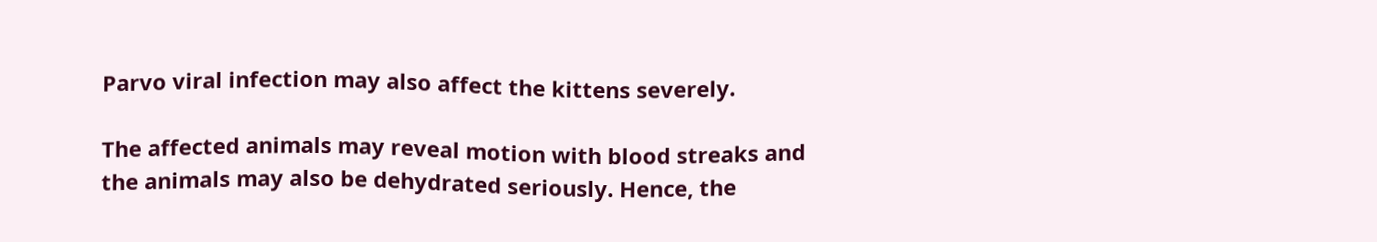Parvo viral infection may also affect the kittens severely.

The affected animals may reveal motion with blood streaks and the animals may also be dehydrated seriously. Hence, the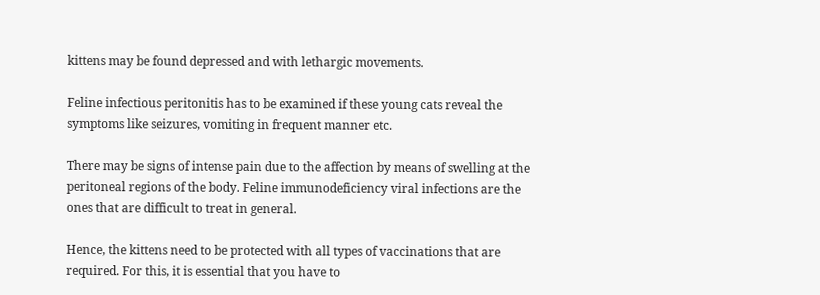kittens may be found depressed and with lethargic movements.

Feline infectious peritonitis has to be examined if these young cats reveal the symptoms like seizures, vomiting in frequent manner etc.

There may be signs of intense pain due to the affection by means of swelling at the peritoneal regions of the body. Feline immunodeficiency viral infections are the ones that are difficult to treat in general.

Hence, the kittens need to be protected with all types of vaccinations that are required. For this, it is essential that you have to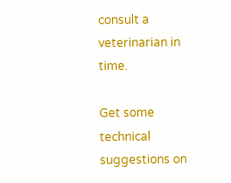consult a veterinarian in time.

Get some technical suggestions on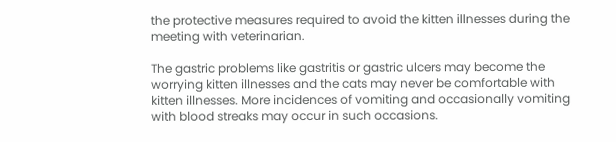the protective measures required to avoid the kitten illnesses during the meeting with veterinarian.

The gastric problems like gastritis or gastric ulcers may become the worrying kitten illnesses and the cats may never be comfortable with kitten illnesses. More incidences of vomiting and occasionally vomiting with blood streaks may occur in such occasions.